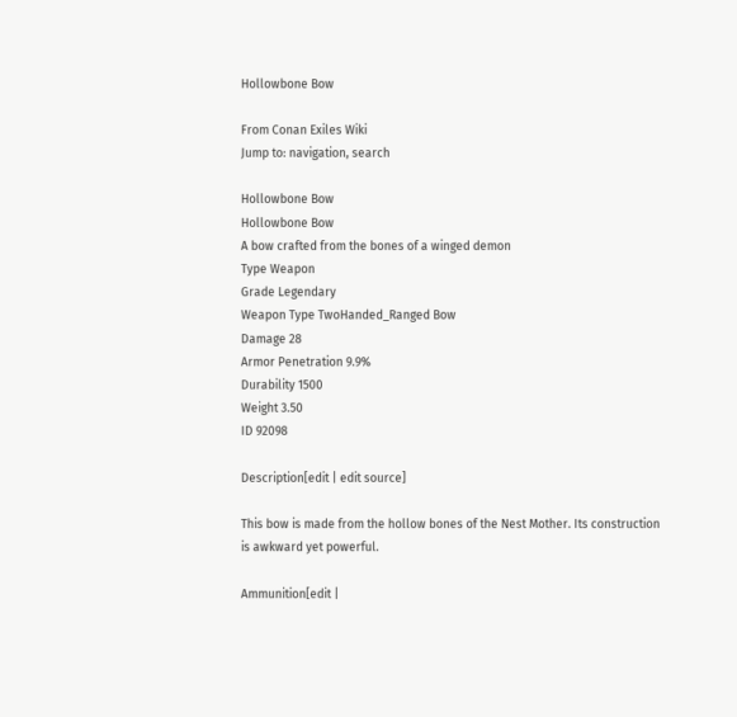Hollowbone Bow

From Conan Exiles Wiki
Jump to: navigation, search

Hollowbone Bow
Hollowbone Bow
A bow crafted from the bones of a winged demon
Type Weapon
Grade Legendary
Weapon Type TwoHanded_Ranged Bow
Damage 28
Armor Penetration 9.9%
Durability 1500
Weight 3.50
ID 92098

Description[edit | edit source]

This bow is made from the hollow bones of the Nest Mother. Its construction is awkward yet powerful.

Ammunition[edit |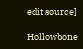edit source]

Hollowbone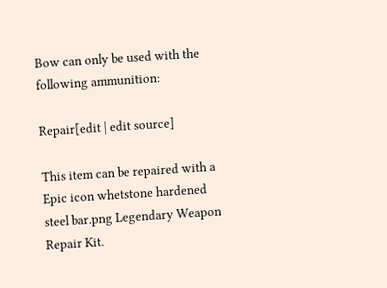Bow can only be used with the following ammunition:

Repair[edit | edit source]

This item can be repaired with a Epic icon whetstone hardened steel bar.png Legendary Weapon Repair Kit.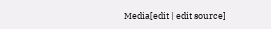Media[edit | edit source]